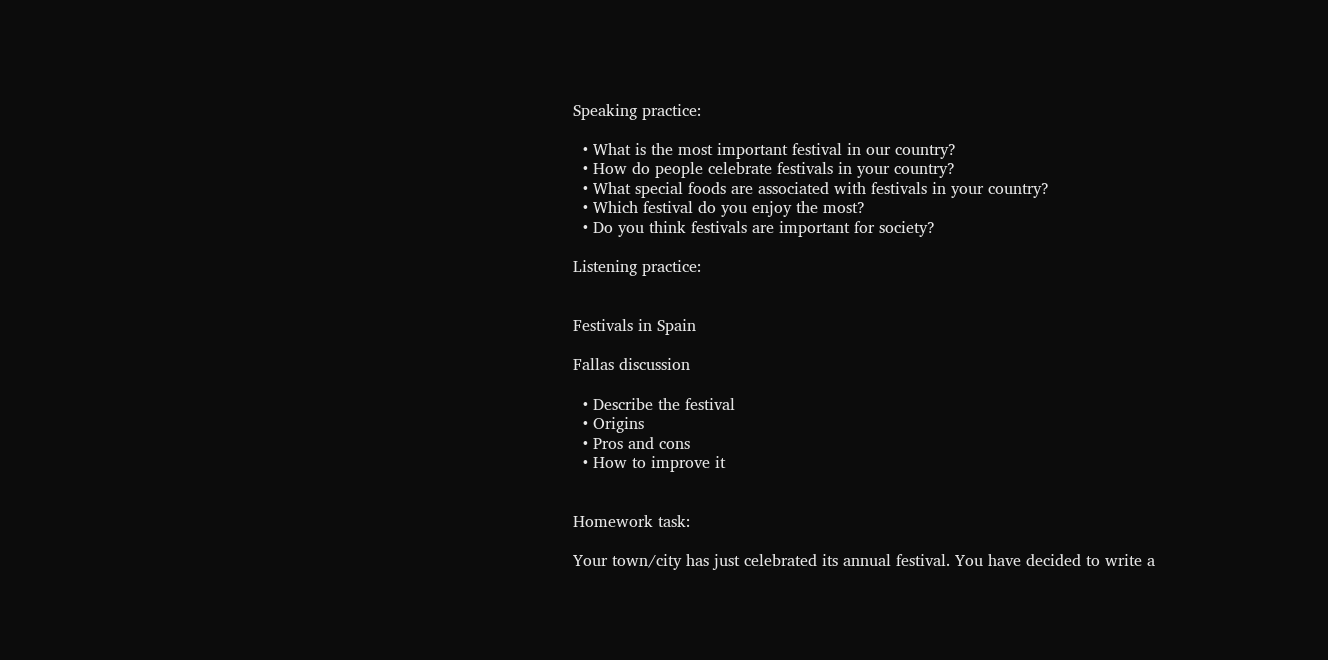Speaking practice:

  • What is the most important festival in our country?
  • How do people celebrate festivals in your country?
  • What special foods are associated with festivals in your country?
  • Which festival do you enjoy the most?
  • Do you think festivals are important for society?

Listening practice:


Festivals in Spain

Fallas discussion

  • Describe the festival
  • Origins
  • Pros and cons
  • How to improve it


Homework task:

Your town/city has just celebrated its annual festival. You have decided to write a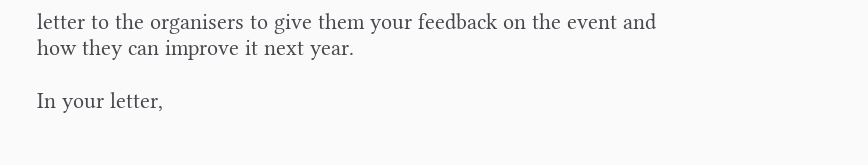letter to the organisers to give them your feedback on the event and how they can improve it next year.

In your letter,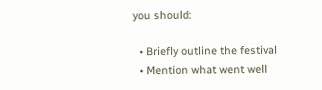you should:

  • Briefly outline the festival
  • Mention what went well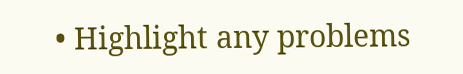• Highlight any problems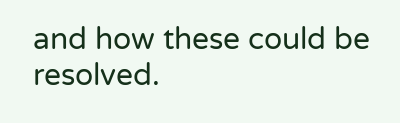and how these could be resolved.